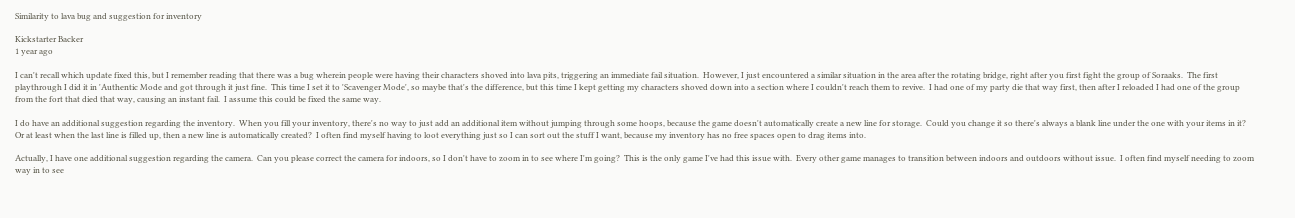Similarity to lava bug and suggestion for inventory

Kickstarter Backer
1 year ago

I can't recall which update fixed this, but I remember reading that there was a bug wherein people were having their characters shoved into lava pits, triggering an immediate fail situation.  However, I just encountered a similar situation in the area after the rotating bridge, right after you first fight the group of Soraaks.  The first playthrough I did it in 'Authentic Mode and got through it just fine.  This time I set it to 'Scavenger Mode', so maybe that's the difference, but this time I kept getting my characters shoved down into a section where I couldn't reach them to revive.  I had one of my party die that way first, then after I reloaded I had one of the group from the fort that died that way, causing an instant fail.  I assume this could be fixed the same way.

I do have an additional suggestion regarding the inventory.  When you fill your inventory, there's no way to just add an additional item without jumping through some hoops, because the game doesn't automatically create a new line for storage.  Could you change it so there's always a blank line under the one with your items in it?  Or at least when the last line is filled up, then a new line is automatically created?  I often find myself having to loot everything just so I can sort out the stuff I want, because my inventory has no free spaces open to drag items into.

Actually, I have one additional suggestion regarding the camera.  Can you please correct the camera for indoors, so I don't have to zoom in to see where I'm going?  This is the only game I've had this issue with.  Every other game manages to transition between indoors and outdoors without issue.  I often find myself needing to zoom way in to see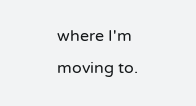where I'm moving to.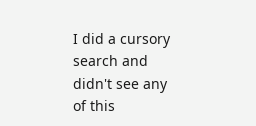I did a cursory search and didn't see any of this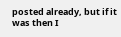posted already, but if it was then I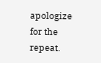apologize for the repeat.